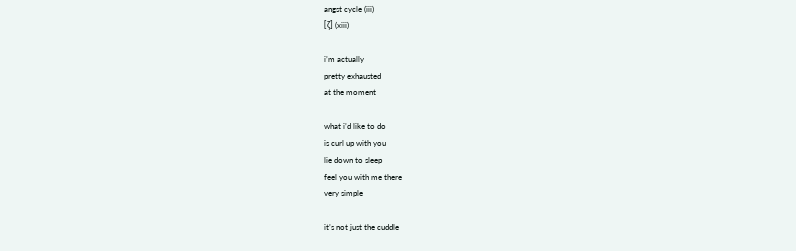angst cycle (iii)
[ζ] (xiii)

i’m actually
pretty exhausted
at the moment

what i’d like to do
is curl up with you
lie down to sleep
feel you with me there
very simple

it’s not just the cuddle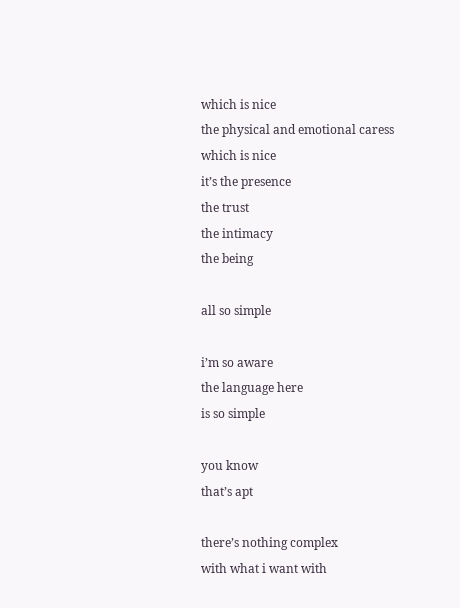which is nice
the physical and emotional caress
which is nice
it’s the presence
the trust
the intimacy
the being

all so simple

i’m so aware
the language here
is so simple

you know
that’s apt

there’s nothing complex
with what i want with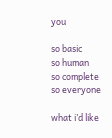you

so basic
so human
so complete
so everyone

what i’d like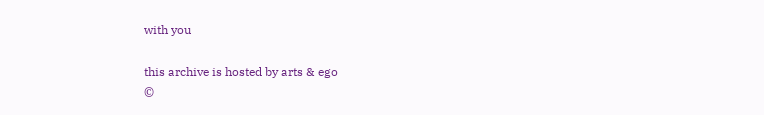with you

this archive is hosted by arts & ego
©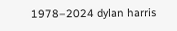1978–2024 dylan harris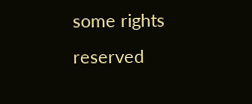some rights reserved